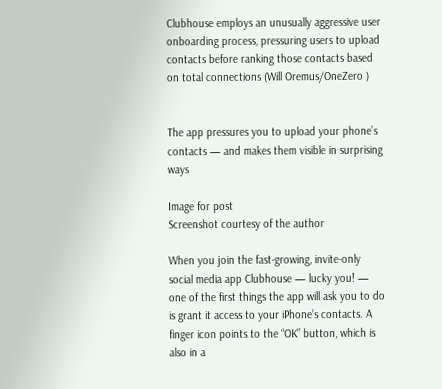Clubhouse employs an unusually aggressive user onboarding process, pressuring users to upload contacts before ranking those contacts based on total connections (Will Oremus/OneZero )


The app pressures you to upload your phone’s contacts — and makes them visible in surprising ways

Image for post
Screenshot courtesy of the author

When you join the fast-growing, invite-only social media app Clubhouse — lucky you! — one of the first things the app will ask you to do is grant it access to your iPhone’s contacts. A finger icon points to the “OK” button, which is also in a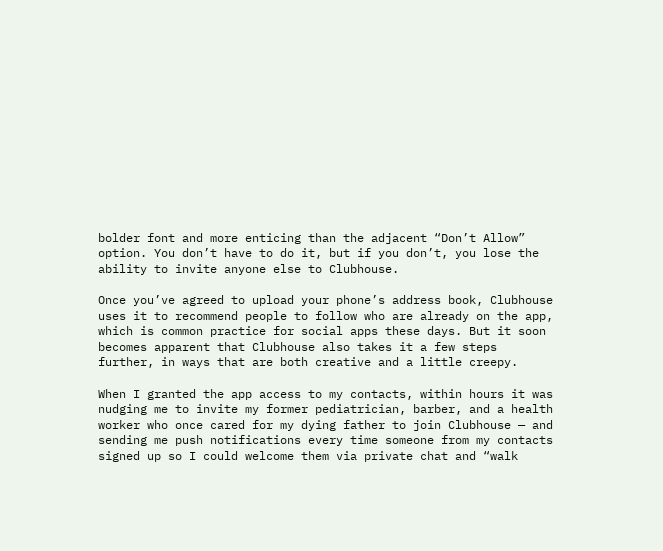bolder font and more enticing than the adjacent “Don’t Allow” option. You don’t have to do it, but if you don’t, you lose the ability to invite anyone else to Clubhouse.

Once you’ve agreed to upload your phone’s address book, Clubhouse uses it to recommend people to follow who are already on the app, which is common practice for social apps these days. But it soon becomes apparent that Clubhouse also takes it a few steps further, in ways that are both creative and a little creepy.

When I granted the app access to my contacts, within hours it was nudging me to invite my former pediatrician, barber, and a health worker who once cared for my dying father to join Clubhouse — and sending me push notifications every time someone from my contacts signed up so I could welcome them via private chat and “walk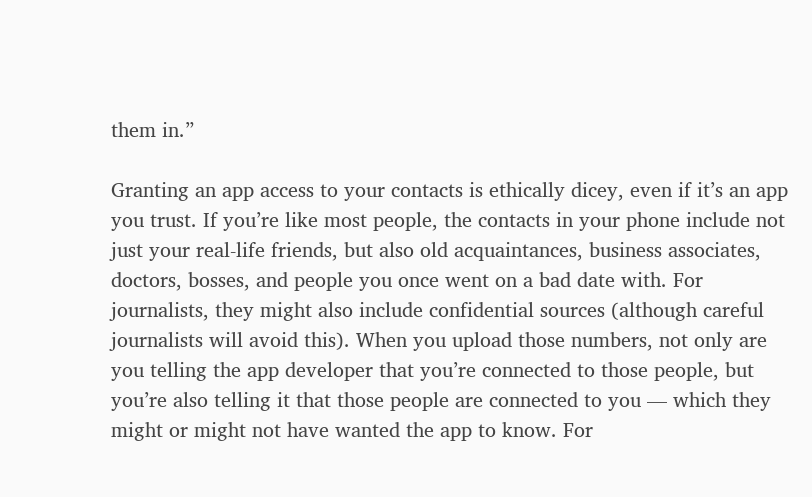them in.”

Granting an app access to your contacts is ethically dicey, even if it’s an app you trust. If you’re like most people, the contacts in your phone include not just your real-life friends, but also old acquaintances, business associates, doctors, bosses, and people you once went on a bad date with. For journalists, they might also include confidential sources (although careful journalists will avoid this). When you upload those numbers, not only are you telling the app developer that you’re connected to those people, but you’re also telling it that those people are connected to you — which they might or might not have wanted the app to know. For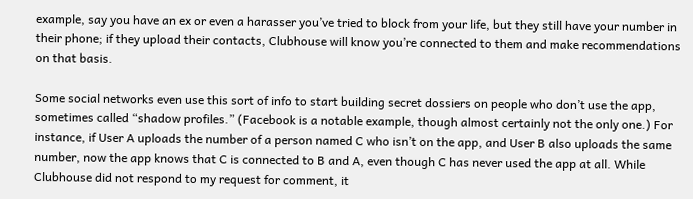example, say you have an ex or even a harasser you’ve tried to block from your life, but they still have your number in their phone; if they upload their contacts, Clubhouse will know you’re connected to them and make recommendations on that basis.

Some social networks even use this sort of info to start building secret dossiers on people who don’t use the app, sometimes called “shadow profiles.” (Facebook is a notable example, though almost certainly not the only one.) For instance, if User A uploads the number of a person named C who isn’t on the app, and User B also uploads the same number, now the app knows that C is connected to B and A, even though C has never used the app at all. While Clubhouse did not respond to my request for comment, it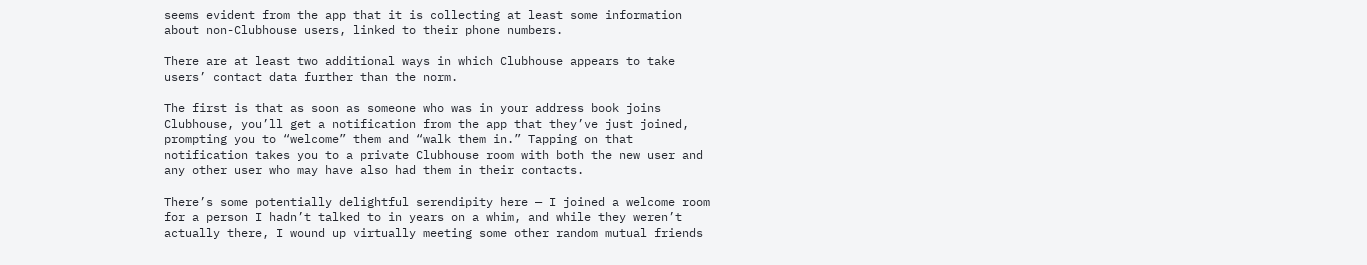seems evident from the app that it is collecting at least some information about non-Clubhouse users, linked to their phone numbers.

There are at least two additional ways in which Clubhouse appears to take users’ contact data further than the norm.

The first is that as soon as someone who was in your address book joins Clubhouse, you’ll get a notification from the app that they’ve just joined, prompting you to “welcome” them and “walk them in.” Tapping on that notification takes you to a private Clubhouse room with both the new user and any other user who may have also had them in their contacts.

There’s some potentially delightful serendipity here — I joined a welcome room for a person I hadn’t talked to in years on a whim, and while they weren’t actually there, I wound up virtually meeting some other random mutual friends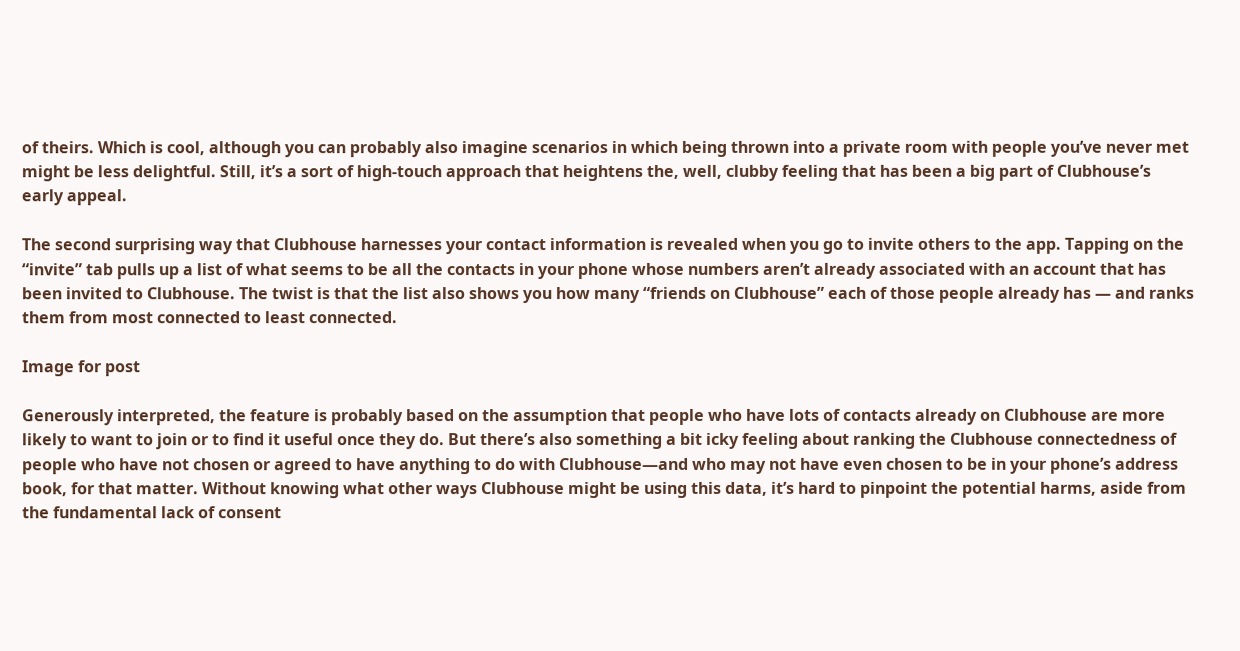of theirs. Which is cool, although you can probably also imagine scenarios in which being thrown into a private room with people you’ve never met might be less delightful. Still, it’s a sort of high-touch approach that heightens the, well, clubby feeling that has been a big part of Clubhouse’s early appeal.

The second surprising way that Clubhouse harnesses your contact information is revealed when you go to invite others to the app. Tapping on the “invite” tab pulls up a list of what seems to be all the contacts in your phone whose numbers aren’t already associated with an account that has been invited to Clubhouse. The twist is that the list also shows you how many “friends on Clubhouse” each of those people already has — and ranks them from most connected to least connected.

Image for post

Generously interpreted, the feature is probably based on the assumption that people who have lots of contacts already on Clubhouse are more likely to want to join or to find it useful once they do. But there’s also something a bit icky feeling about ranking the Clubhouse connectedness of people who have not chosen or agreed to have anything to do with Clubhouse—and who may not have even chosen to be in your phone’s address book, for that matter. Without knowing what other ways Clubhouse might be using this data, it’s hard to pinpoint the potential harms, aside from the fundamental lack of consent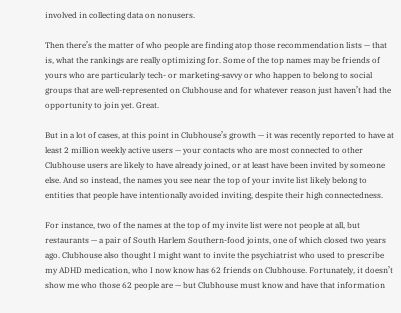involved in collecting data on nonusers.

Then there’s the matter of who people are finding atop those recommendation lists — that is, what the rankings are really optimizing for. Some of the top names may be friends of yours who are particularly tech- or marketing-savvy or who happen to belong to social groups that are well-represented on Clubhouse and for whatever reason just haven’t had the opportunity to join yet. Great.

But in a lot of cases, at this point in Clubhouse’s growth — it was recently reported to have at least 2 million weekly active users — your contacts who are most connected to other Clubhouse users are likely to have already joined, or at least have been invited by someone else. And so instead, the names you see near the top of your invite list likely belong to entities that people have intentionally avoided inviting, despite their high connectedness.

For instance, two of the names at the top of my invite list were not people at all, but restaurants — a pair of South Harlem Southern-food joints, one of which closed two years ago. Clubhouse also thought I might want to invite the psychiatrist who used to prescribe my ADHD medication, who I now know has 62 friends on Clubhouse. Fortunately, it doesn’t show me who those 62 people are — but Clubhouse must know and have that information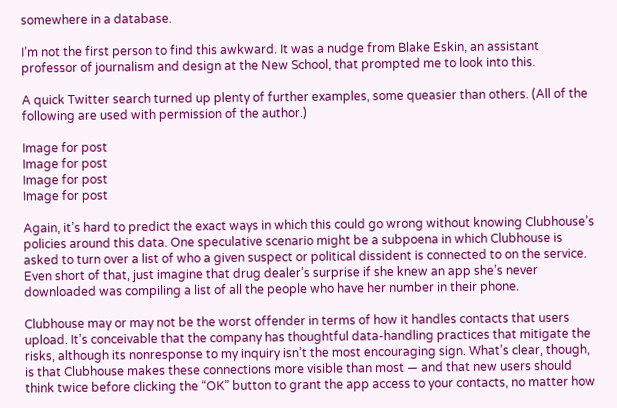somewhere in a database.

I’m not the first person to find this awkward. It was a nudge from Blake Eskin, an assistant professor of journalism and design at the New School, that prompted me to look into this.

A quick Twitter search turned up plenty of further examples, some queasier than others. (All of the following are used with permission of the author.)

Image for post
Image for post
Image for post
Image for post

Again, it’s hard to predict the exact ways in which this could go wrong without knowing Clubhouse’s policies around this data. One speculative scenario might be a subpoena in which Clubhouse is asked to turn over a list of who a given suspect or political dissident is connected to on the service. Even short of that, just imagine that drug dealer’s surprise if she knew an app she’s never downloaded was compiling a list of all the people who have her number in their phone.

Clubhouse may or may not be the worst offender in terms of how it handles contacts that users upload. It’s conceivable that the company has thoughtful data-handling practices that mitigate the risks, although its nonresponse to my inquiry isn’t the most encouraging sign. What’s clear, though, is that Clubhouse makes these connections more visible than most — and that new users should think twice before clicking the “OK” button to grant the app access to your contacts, no matter how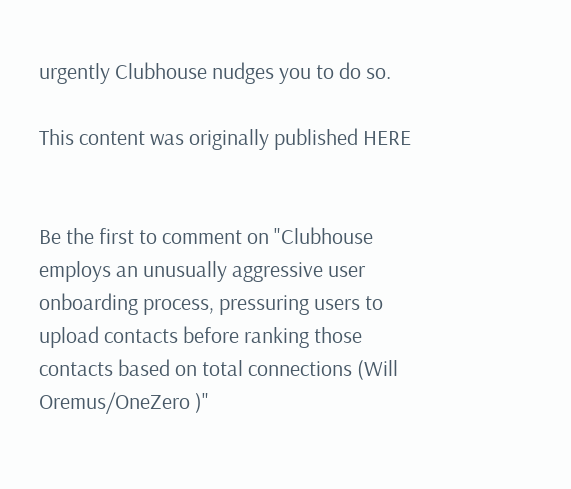urgently Clubhouse nudges you to do so.

This content was originally published HERE


Be the first to comment on "Clubhouse employs an unusually aggressive user onboarding process, pressuring users to upload contacts before ranking those contacts based on total connections (Will Oremus/OneZero )"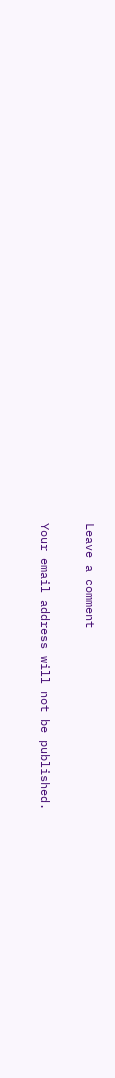Leave a comment

Your email address will not be published.